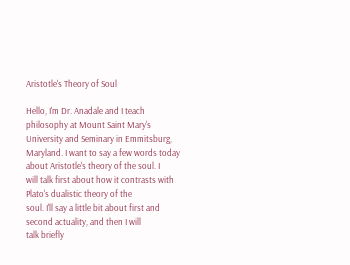Aristotle's Theory of Soul

Hello, I'm Dr. Anadale and I teach
philosophy at Mount Saint Mary's University and Seminary in Emmitsburg,
Maryland. I want to say a few words today about Aristotle's theory of the soul. I
will talk first about how it contrasts with Plato's dualistic theory of the
soul. I'll say a little bit about first and second actuality, and then I will
talk briefly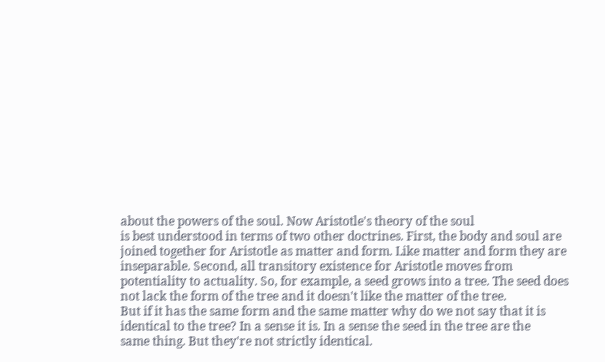about the powers of the soul. Now Aristotle's theory of the soul
is best understood in terms of two other doctrines. First, the body and soul are
joined together for Aristotle as matter and form. Like matter and form they are
inseparable. Second, all transitory existence for Aristotle moves from
potentiality to actuality. So, for example, a seed grows into a tree. The seed does not lack the form of the tree and it doesn't like the matter of the tree.
But if it has the same form and the same matter why do we not say that it is
identical to the tree? In a sense it is. In a sense the seed in the tree are the
same thing. But they're not strictly identical.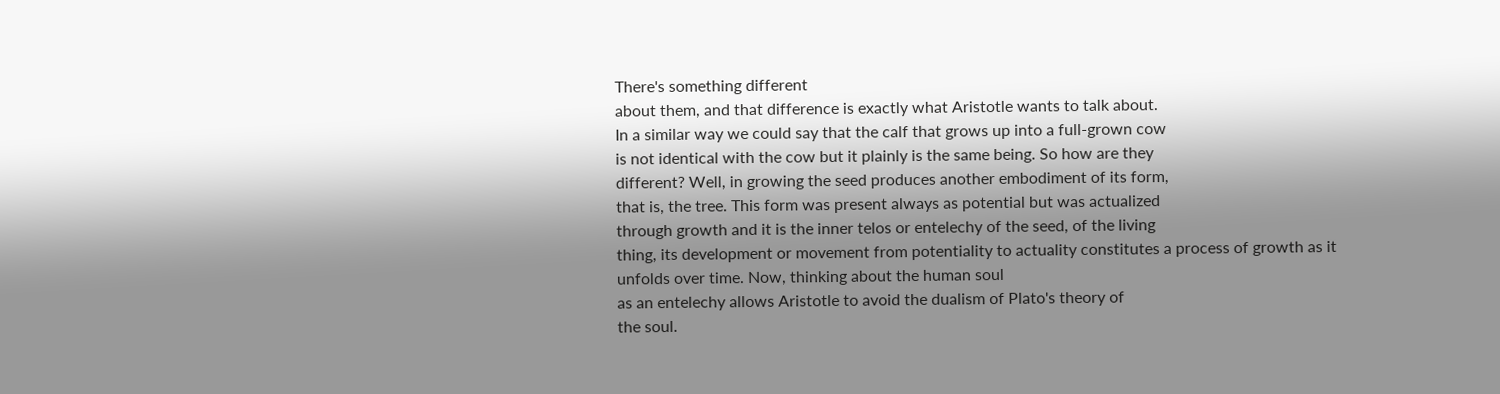There's something different
about them, and that difference is exactly what Aristotle wants to talk about.
In a similar way we could say that the calf that grows up into a full-grown cow
is not identical with the cow but it plainly is the same being. So how are they
different? Well, in growing the seed produces another embodiment of its form,
that is, the tree. This form was present always as potential but was actualized
through growth and it is the inner telos or entelechy of the seed, of the living
thing, its development or movement from potentiality to actuality constitutes a process of growth as it unfolds over time. Now, thinking about the human soul
as an entelechy allows Aristotle to avoid the dualism of Plato's theory of
the soul.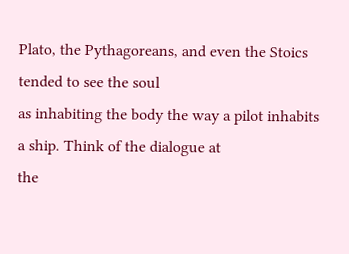Plato, the Pythagoreans, and even the Stoics tended to see the soul
as inhabiting the body the way a pilot inhabits a ship. Think of the dialogue at
the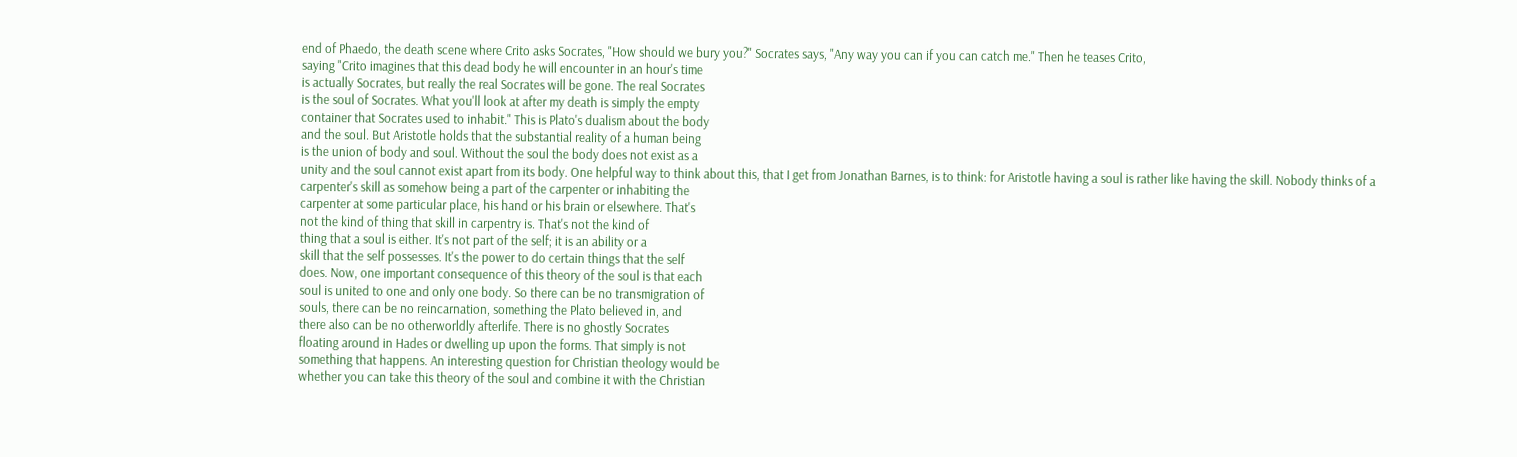end of Phaedo, the death scene where Crito asks Socrates, "How should we bury you?" Socrates says, "Any way you can if you can catch me." Then he teases Crito,
saying "Crito imagines that this dead body he will encounter in an hour's time
is actually Socrates, but really the real Socrates will be gone. The real Socrates
is the soul of Socrates. What you'll look at after my death is simply the empty
container that Socrates used to inhabit." This is Plato's dualism about the body
and the soul. But Aristotle holds that the substantial reality of a human being
is the union of body and soul. Without the soul the body does not exist as a
unity and the soul cannot exist apart from its body. One helpful way to think about this, that I get from Jonathan Barnes, is to think: for Aristotle having a soul is rather like having the skill. Nobody thinks of a
carpenter's skill as somehow being a part of the carpenter or inhabiting the
carpenter at some particular place, his hand or his brain or elsewhere. That's
not the kind of thing that skill in carpentry is. That's not the kind of
thing that a soul is either. It's not part of the self; it is an ability or a
skill that the self possesses. It's the power to do certain things that the self
does. Now, one important consequence of this theory of the soul is that each
soul is united to one and only one body. So there can be no transmigration of
souls, there can be no reincarnation, something the Plato believed in, and
there also can be no otherworldly afterlife. There is no ghostly Socrates
floating around in Hades or dwelling up upon the forms. That simply is not
something that happens. An interesting question for Christian theology would be
whether you can take this theory of the soul and combine it with the Christian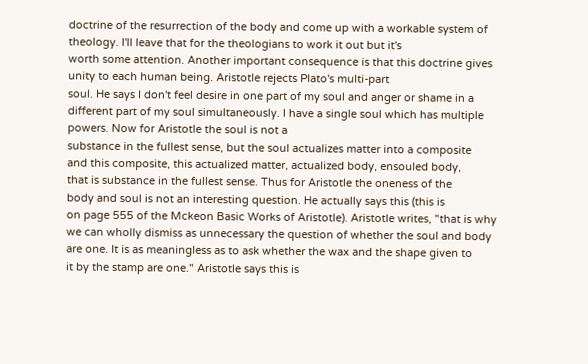doctrine of the resurrection of the body and come up with a workable system of
theology. I'll leave that for the theologians to work it out but it's
worth some attention. Another important consequence is that this doctrine gives
unity to each human being. Aristotle rejects Plato's multi-part
soul. He says I don't feel desire in one part of my soul and anger or shame in a
different part of my soul simultaneously. I have a single soul which has multiple
powers. Now for Aristotle the soul is not a
substance in the fullest sense, but the soul actualizes matter into a composite
and this composite, this actualized matter, actualized body, ensouled body,
that is substance in the fullest sense. Thus for Aristotle the oneness of the
body and soul is not an interesting question. He actually says this (this is
on page 555 of the Mckeon Basic Works of Aristotle). Aristotle writes, "that is why
we can wholly dismiss as unnecessary the question of whether the soul and body
are one. It is as meaningless as to ask whether the wax and the shape given to
it by the stamp are one." Aristotle says this is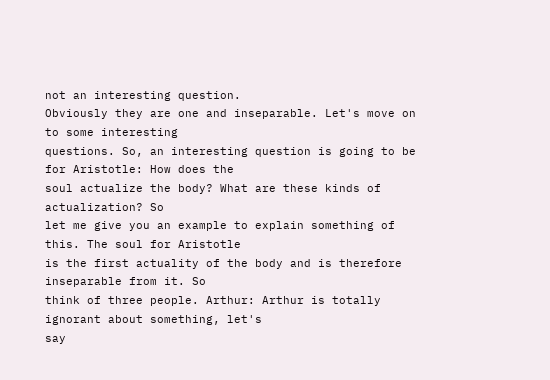not an interesting question.
Obviously they are one and inseparable. Let's move on to some interesting
questions. So, an interesting question is going to be for Aristotle: How does the
soul actualize the body? What are these kinds of actualization? So
let me give you an example to explain something of this. The soul for Aristotle
is the first actuality of the body and is therefore inseparable from it. So
think of three people. Arthur: Arthur is totally ignorant about something, let's
say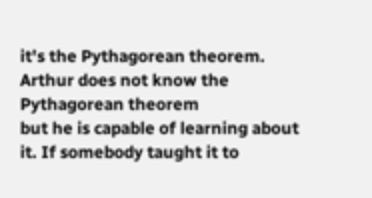it's the Pythagorean theorem. Arthur does not know the Pythagorean theorem
but he is capable of learning about it. If somebody taught it to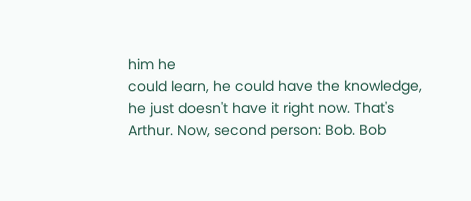him he
could learn, he could have the knowledge, he just doesn't have it right now. That's
Arthur. Now, second person: Bob. Bob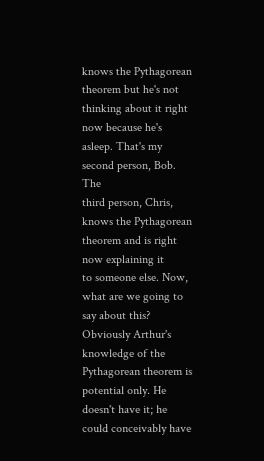knows the Pythagorean theorem but he's not
thinking about it right now because he's asleep. That's my second person, Bob. The
third person, Chris, knows the Pythagorean theorem and is right now explaining it
to someone else. Now, what are we going to say about this? Obviously Arthur's
knowledge of the Pythagorean theorem is potential only. He doesn't have it; he
could conceivably have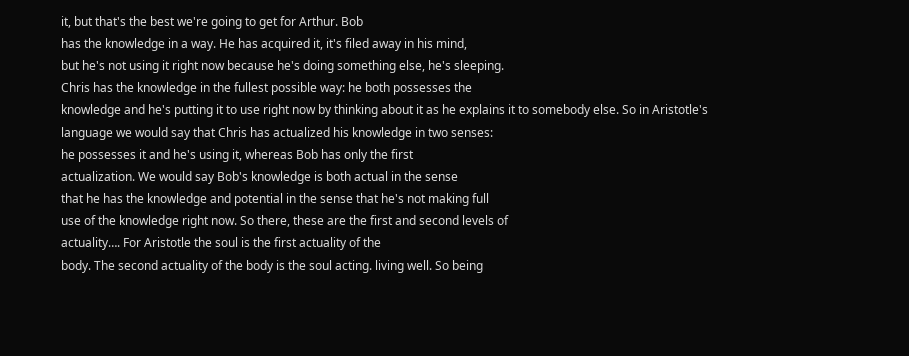it, but that's the best we're going to get for Arthur. Bob
has the knowledge in a way. He has acquired it, it's filed away in his mind,
but he's not using it right now because he's doing something else, he's sleeping.
Chris has the knowledge in the fullest possible way: he both possesses the
knowledge and he's putting it to use right now by thinking about it as he explains it to somebody else. So in Aristotle's
language we would say that Chris has actualized his knowledge in two senses:
he possesses it and he's using it, whereas Bob has only the first
actualization. We would say Bob's knowledge is both actual in the sense
that he has the knowledge and potential in the sense that he's not making full
use of the knowledge right now. So there, these are the first and second levels of
actuality…. For Aristotle the soul is the first actuality of the
body. The second actuality of the body is the soul acting. living well. So being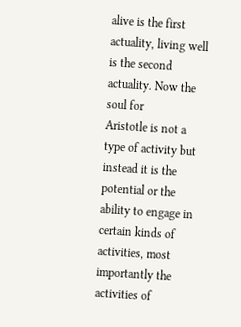alive is the first actuality, living well is the second actuality. Now the soul for
Aristotle is not a type of activity but instead it is the potential or the
ability to engage in certain kinds of activities, most importantly the
activities of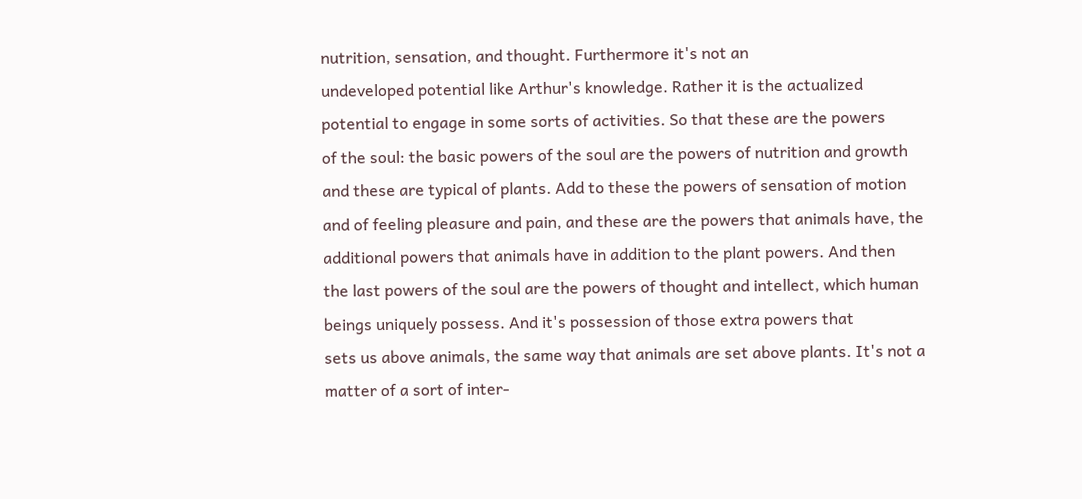nutrition, sensation, and thought. Furthermore it's not an
undeveloped potential like Arthur's knowledge. Rather it is the actualized
potential to engage in some sorts of activities. So that these are the powers
of the soul: the basic powers of the soul are the powers of nutrition and growth
and these are typical of plants. Add to these the powers of sensation of motion
and of feeling pleasure and pain, and these are the powers that animals have, the
additional powers that animals have in addition to the plant powers. And then
the last powers of the soul are the powers of thought and intellect, which human
beings uniquely possess. And it's possession of those extra powers that
sets us above animals, the same way that animals are set above plants. It's not a
matter of a sort of inter-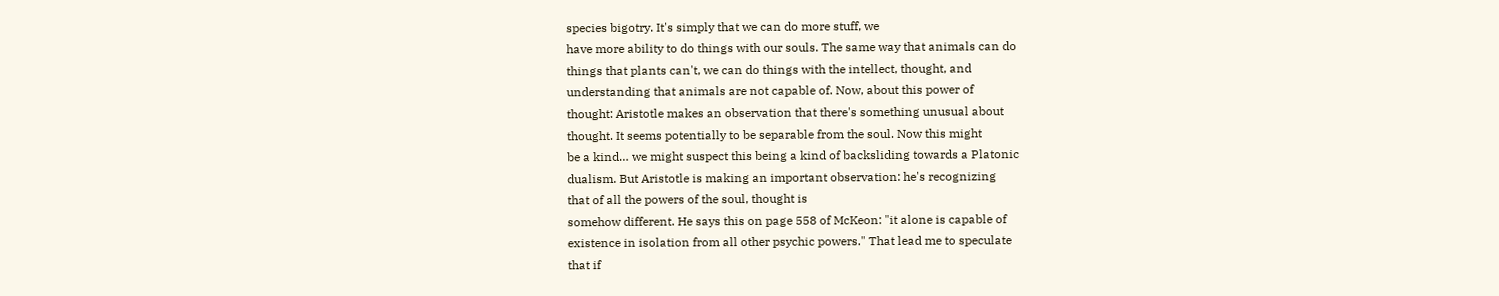species bigotry. It's simply that we can do more stuff, we
have more ability to do things with our souls. The same way that animals can do
things that plants can't, we can do things with the intellect, thought, and
understanding that animals are not capable of. Now, about this power of
thought: Aristotle makes an observation that there's something unusual about
thought. It seems potentially to be separable from the soul. Now this might
be a kind… we might suspect this being a kind of backsliding towards a Platonic
dualism. But Aristotle is making an important observation: he's recognizing
that of all the powers of the soul, thought is
somehow different. He says this on page 558 of McKeon: "it alone is capable of
existence in isolation from all other psychic powers." That lead me to speculate
that if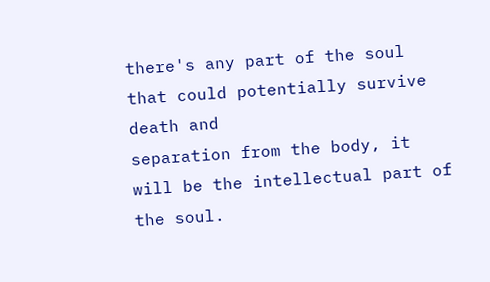there's any part of the soul that could potentially survive death and
separation from the body, it will be the intellectual part of the soul.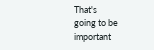That's
going to be important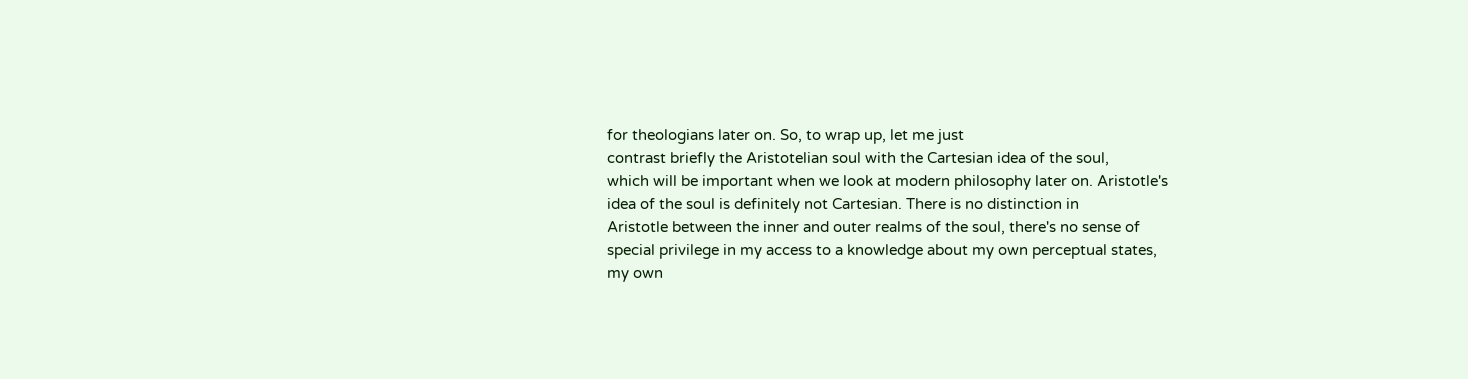for theologians later on. So, to wrap up, let me just
contrast briefly the Aristotelian soul with the Cartesian idea of the soul,
which will be important when we look at modern philosophy later on. Aristotle's
idea of the soul is definitely not Cartesian. There is no distinction in
Aristotle between the inner and outer realms of the soul, there's no sense of
special privilege in my access to a knowledge about my own perceptual states,
my own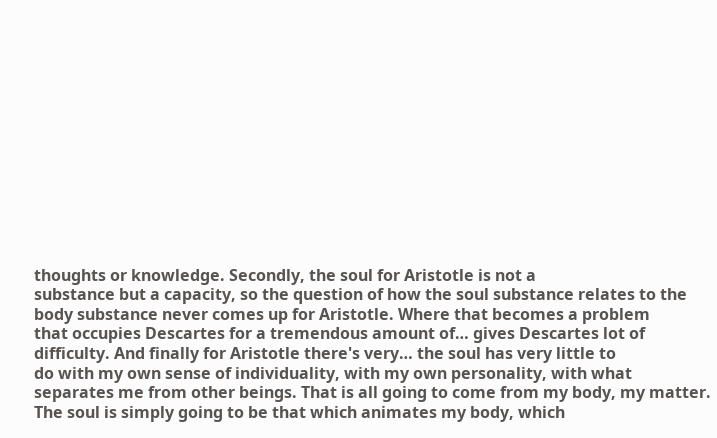thoughts or knowledge. Secondly, the soul for Aristotle is not a
substance but a capacity, so the question of how the soul substance relates to the
body substance never comes up for Aristotle. Where that becomes a problem
that occupies Descartes for a tremendous amount of… gives Descartes lot of
difficulty. And finally for Aristotle there's very… the soul has very little to
do with my own sense of individuality, with my own personality, with what
separates me from other beings. That is all going to come from my body, my matter.
The soul is simply going to be that which animates my body, which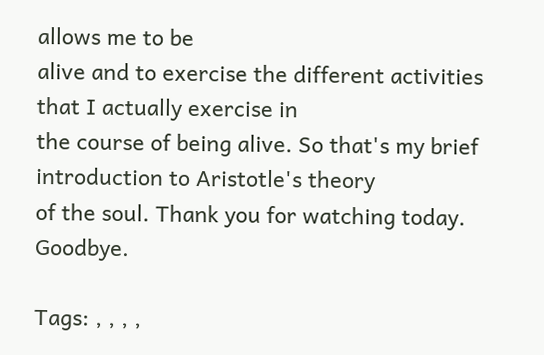allows me to be
alive and to exercise the different activities that I actually exercise in
the course of being alive. So that's my brief introduction to Aristotle's theory
of the soul. Thank you for watching today. Goodbye.

Tags: , , , ,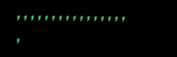, , , , , , , , , , , , , , , , ,